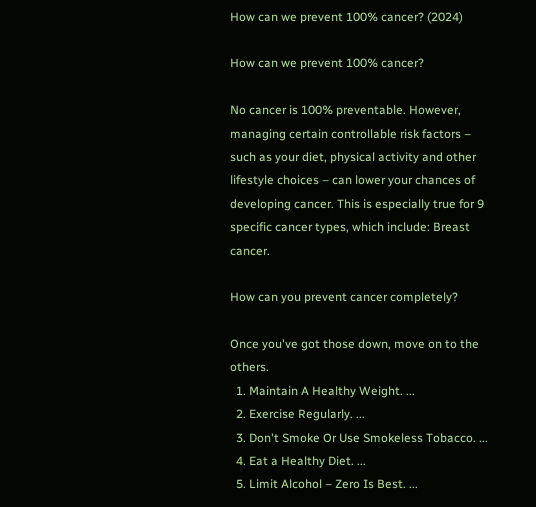How can we prevent 100% cancer? (2024)

How can we prevent 100% cancer?

No cancer is 100% preventable. However, managing certain controllable risk factors – such as your diet, physical activity and other lifestyle choices – can lower your chances of developing cancer. This is especially true for 9 specific cancer types, which include: Breast cancer.

How can you prevent cancer completely?

Once you've got those down, move on to the others.
  1. Maintain A Healthy Weight. ...
  2. Exercise Regularly. ...
  3. Don't Smoke Or Use Smokeless Tobacco. ...
  4. Eat a Healthy Diet. ...
  5. Limit Alcohol – Zero Is Best. ...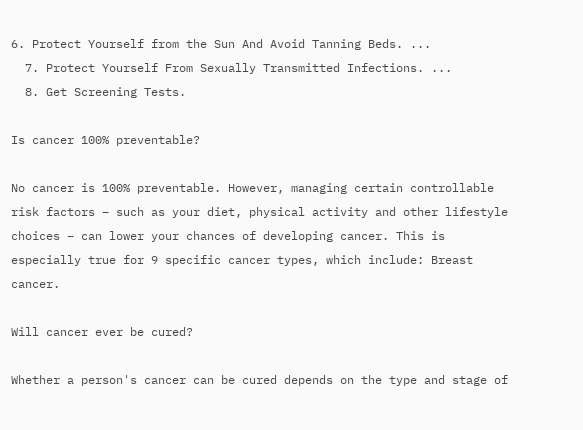6. Protect Yourself from the Sun And Avoid Tanning Beds. ...
  7. Protect Yourself From Sexually Transmitted Infections. ...
  8. Get Screening Tests.

Is cancer 100% preventable?

No cancer is 100% preventable. However, managing certain controllable risk factors – such as your diet, physical activity and other lifestyle choices – can lower your chances of developing cancer. This is especially true for 9 specific cancer types, which include: Breast cancer.

Will cancer ever be cured?

Whether a person's cancer can be cured depends on the type and stage of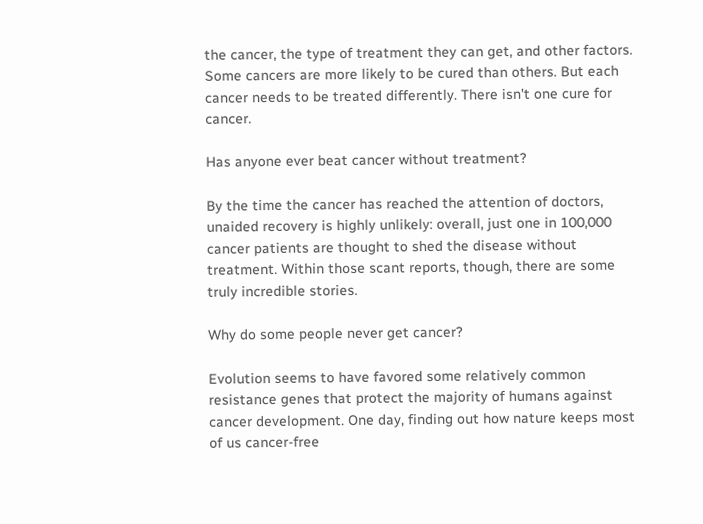the cancer, the type of treatment they can get, and other factors. Some cancers are more likely to be cured than others. But each cancer needs to be treated differently. There isn't one cure for cancer.

Has anyone ever beat cancer without treatment?

By the time the cancer has reached the attention of doctors, unaided recovery is highly unlikely: overall, just one in 100,000 cancer patients are thought to shed the disease without treatment. Within those scant reports, though, there are some truly incredible stories.

Why do some people never get cancer?

Evolution seems to have favored some relatively common resistance genes that protect the majority of humans against cancer development. One day, finding out how nature keeps most of us cancer-free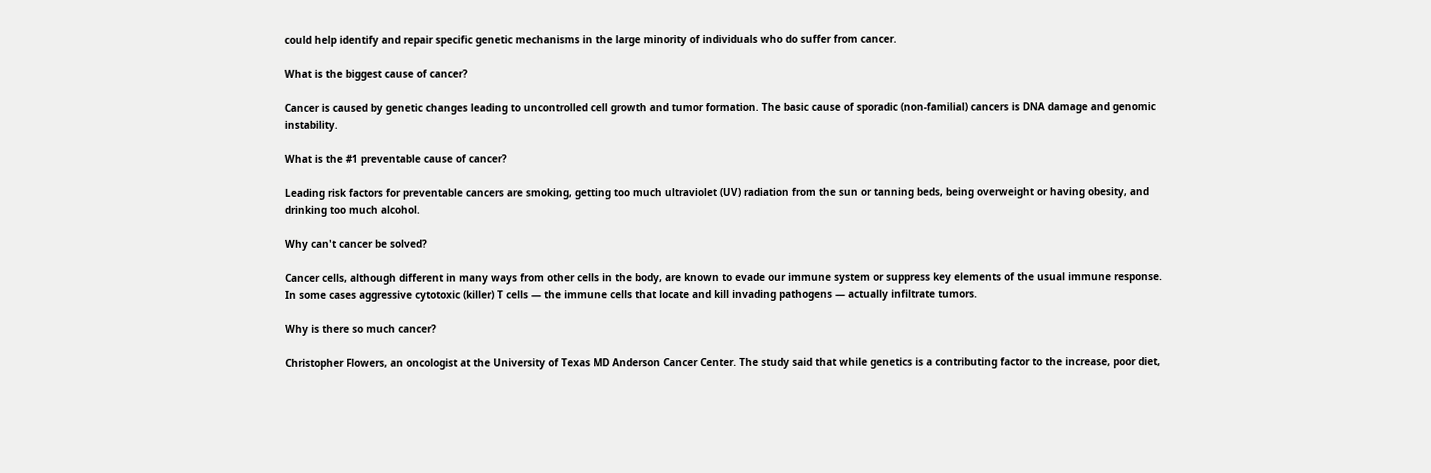could help identify and repair specific genetic mechanisms in the large minority of individuals who do suffer from cancer.

What is the biggest cause of cancer?

Cancer is caused by genetic changes leading to uncontrolled cell growth and tumor formation. The basic cause of sporadic (non-familial) cancers is DNA damage and genomic instability.

What is the #1 preventable cause of cancer?

Leading risk factors for preventable cancers are smoking, getting too much ultraviolet (UV) radiation from the sun or tanning beds, being overweight or having obesity, and drinking too much alcohol.

Why can't cancer be solved?

Cancer cells, although different in many ways from other cells in the body, are known to evade our immune system or suppress key elements of the usual immune response. In some cases aggressive cytotoxic (killer) T cells — the immune cells that locate and kill invading pathogens — actually infiltrate tumors.

Why is there so much cancer?

Christopher Flowers, an oncologist at the University of Texas MD Anderson Cancer Center. The study said that while genetics is a contributing factor to the increase, poor diet,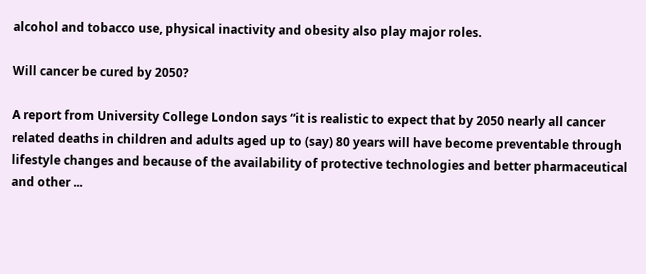alcohol and tobacco use, physical inactivity and obesity also play major roles.

Will cancer be cured by 2050?

A report from University College London says “it is realistic to expect that by 2050 nearly all cancer related deaths in children and adults aged up to (say) 80 years will have become preventable through lifestyle changes and because of the availability of protective technologies and better pharmaceutical and other ...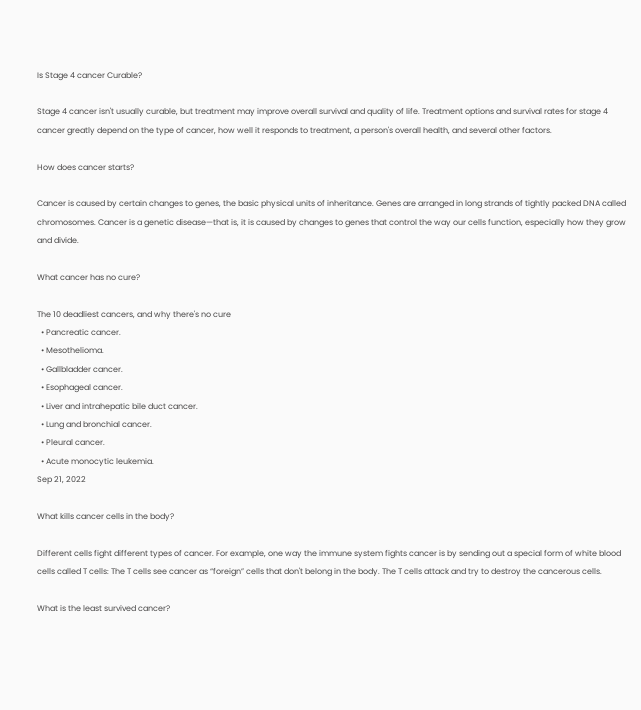Is Stage 4 cancer Curable?

Stage 4 cancer isn't usually curable, but treatment may improve overall survival and quality of life. Treatment options and survival rates for stage 4 cancer greatly depend on the type of cancer, how well it responds to treatment, a person's overall health, and several other factors.

How does cancer starts?

Cancer is caused by certain changes to genes, the basic physical units of inheritance. Genes are arranged in long strands of tightly packed DNA called chromosomes. Cancer is a genetic disease—that is, it is caused by changes to genes that control the way our cells function, especially how they grow and divide.

What cancer has no cure?

The 10 deadliest cancers, and why there's no cure
  • Pancreatic cancer.
  • Mesothelioma.
  • Gallbladder cancer.
  • Esophageal cancer.
  • Liver and intrahepatic bile duct cancer.
  • Lung and bronchial cancer.
  • Pleural cancer.
  • Acute monocytic leukemia.
Sep 21, 2022

What kills cancer cells in the body?

Different cells fight different types of cancer. For example, one way the immune system fights cancer is by sending out a special form of white blood cells called T cells: The T cells see cancer as “foreign” cells that don't belong in the body. The T cells attack and try to destroy the cancerous cells.

What is the least survived cancer?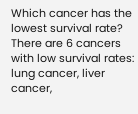Which cancer has the lowest survival rate? There are 6 cancers with low survival rates: lung cancer, liver cancer,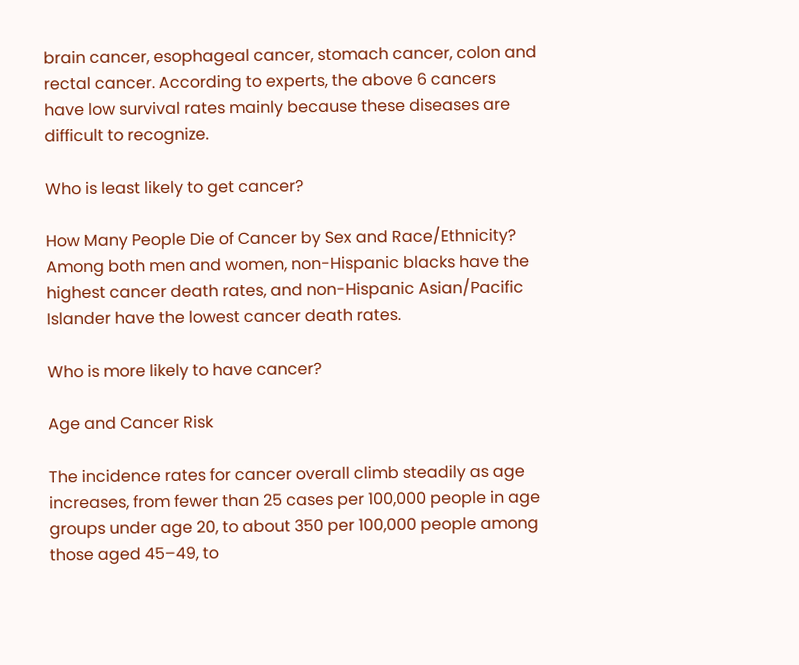brain cancer, esophageal cancer, stomach cancer, colon and rectal cancer. According to experts, the above 6 cancers have low survival rates mainly because these diseases are difficult to recognize.

Who is least likely to get cancer?

How Many People Die of Cancer by Sex and Race/Ethnicity? Among both men and women, non-Hispanic blacks have the highest cancer death rates, and non-Hispanic Asian/Pacific Islander have the lowest cancer death rates.

Who is more likely to have cancer?

Age and Cancer Risk

The incidence rates for cancer overall climb steadily as age increases, from fewer than 25 cases per 100,000 people in age groups under age 20, to about 350 per 100,000 people among those aged 45–49, to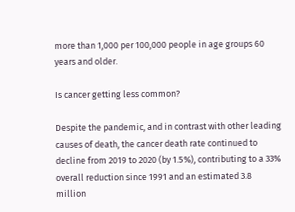more than 1,000 per 100,000 people in age groups 60 years and older.

Is cancer getting less common?

Despite the pandemic, and in contrast with other leading causes of death, the cancer death rate continued to decline from 2019 to 2020 (by 1.5%), contributing to a 33% overall reduction since 1991 and an estimated 3.8 million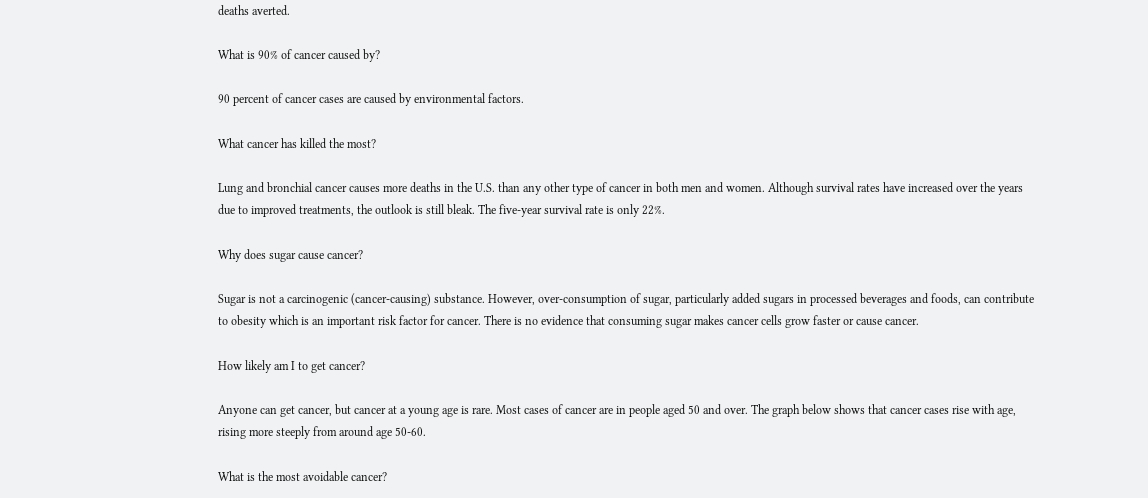deaths averted.

What is 90% of cancer caused by?

90 percent of cancer cases are caused by environmental factors.

What cancer has killed the most?

Lung and bronchial cancer causes more deaths in the U.S. than any other type of cancer in both men and women. Although survival rates have increased over the years due to improved treatments, the outlook is still bleak. The five-year survival rate is only 22%.

Why does sugar cause cancer?

Sugar is not a carcinogenic (cancer-causing) substance. However, over-consumption of sugar, particularly added sugars in processed beverages and foods, can contribute to obesity which is an important risk factor for cancer. There is no evidence that consuming sugar makes cancer cells grow faster or cause cancer.

How likely am I to get cancer?

Anyone can get cancer, but cancer at a young age is rare. Most cases of cancer are in people aged 50 and over. The graph below shows that cancer cases rise with age, rising more steeply from around age 50-60.

What is the most avoidable cancer?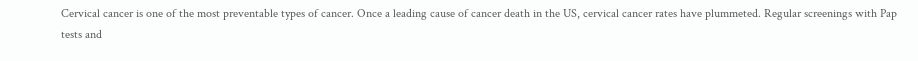Cervical cancer is one of the most preventable types of cancer. Once a leading cause of cancer death in the US, cervical cancer rates have plummeted. Regular screenings with Pap tests and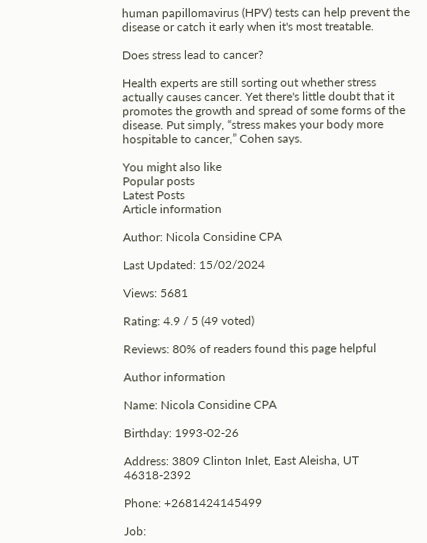human papillomavirus (HPV) tests can help prevent the disease or catch it early when it's most treatable.

Does stress lead to cancer?

Health experts are still sorting out whether stress actually causes cancer. Yet there's little doubt that it promotes the growth and spread of some forms of the disease. Put simply, “stress makes your body more hospitable to cancer,” Cohen says.

You might also like
Popular posts
Latest Posts
Article information

Author: Nicola Considine CPA

Last Updated: 15/02/2024

Views: 5681

Rating: 4.9 / 5 (49 voted)

Reviews: 80% of readers found this page helpful

Author information

Name: Nicola Considine CPA

Birthday: 1993-02-26

Address: 3809 Clinton Inlet, East Aleisha, UT 46318-2392

Phone: +2681424145499

Job: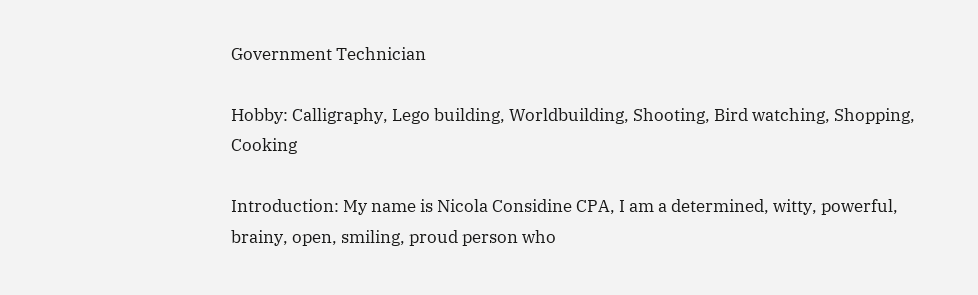Government Technician

Hobby: Calligraphy, Lego building, Worldbuilding, Shooting, Bird watching, Shopping, Cooking

Introduction: My name is Nicola Considine CPA, I am a determined, witty, powerful, brainy, open, smiling, proud person who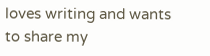loves writing and wants to share my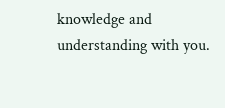knowledge and understanding with you.